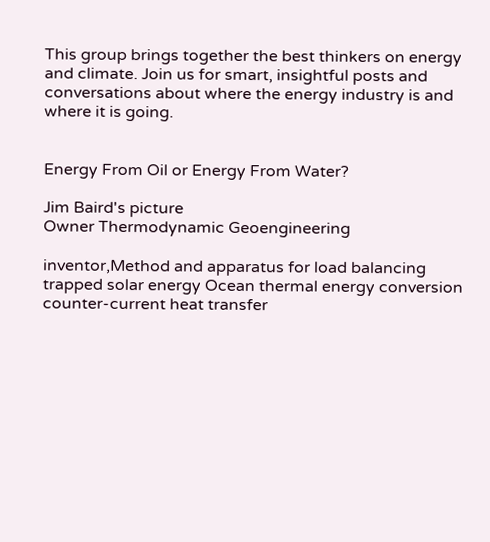This group brings together the best thinkers on energy and climate. Join us for smart, insightful posts and conversations about where the energy industry is and where it is going.


Energy From Oil or Energy From Water?

Jim Baird's picture
Owner Thermodynamic Geoengineering

inventor,Method and apparatus for load balancing trapped solar energy Ocean thermal energy conversion counter-current heat transfer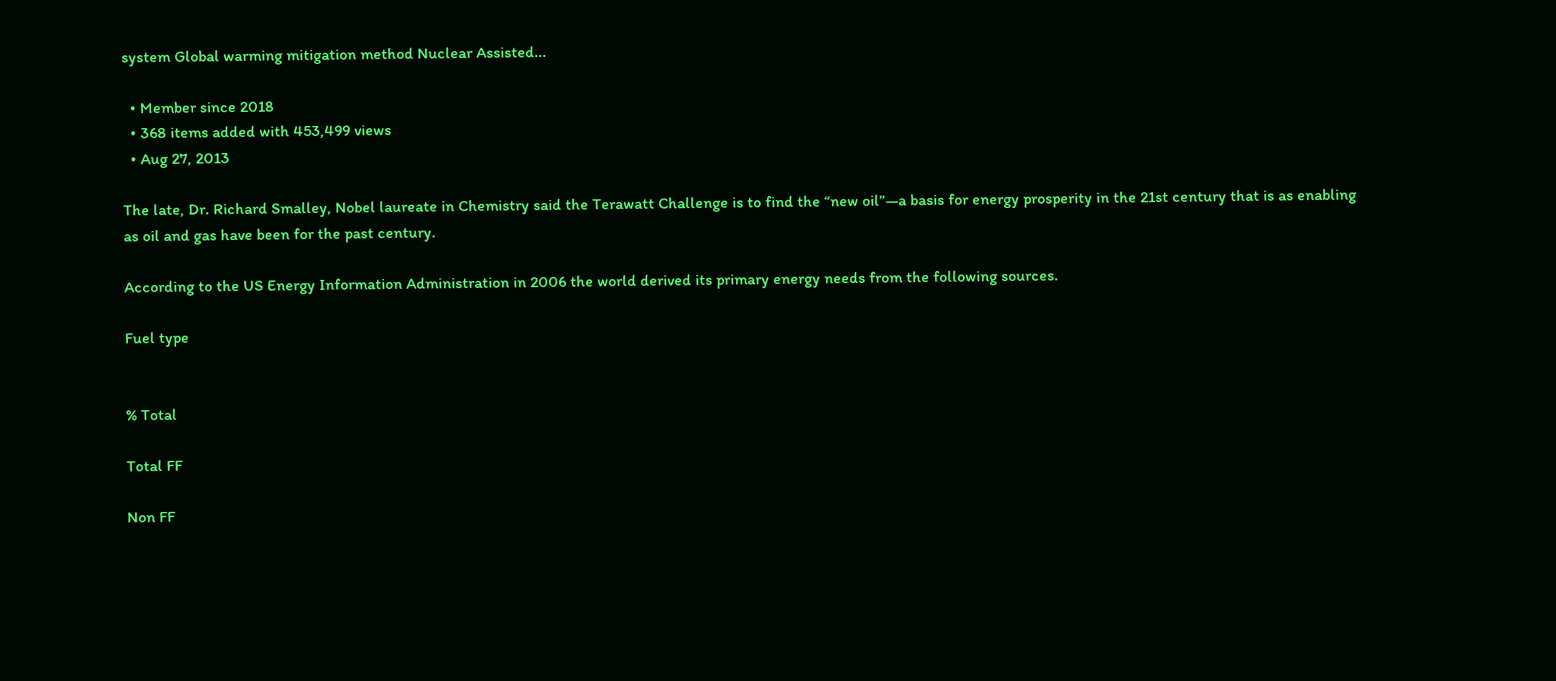system Global warming mitigation method Nuclear Assisted...

  • Member since 2018
  • 368 items added with 453,499 views
  • Aug 27, 2013

The late, Dr. Richard Smalley, Nobel laureate in Chemistry said the Terawatt Challenge is to find the “new oil”—a basis for energy prosperity in the 21st century that is as enabling as oil and gas have been for the past century.

According to the US Energy Information Administration in 2006 the world derived its primary energy needs from the following sources.

Fuel type


% Total

Total FF

Non FF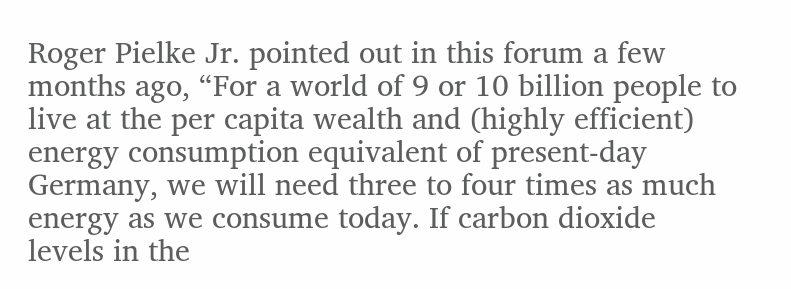Roger Pielke Jr. pointed out in this forum a few months ago, “For a world of 9 or 10 billion people to live at the per capita wealth and (highly efficient) energy consumption equivalent of present-day Germany, we will need three to four times as much energy as we consume today. If carbon dioxide levels in the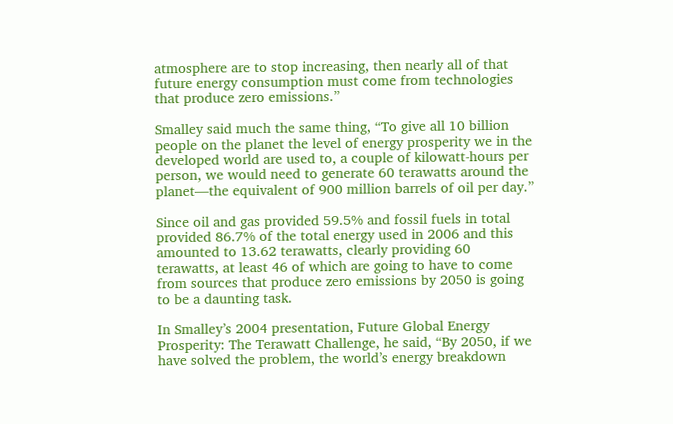atmosphere are to stop increasing, then nearly all of that future energy consumption must come from technologies that produce zero emissions.”

Smalley said much the same thing, “To give all 10 billion people on the planet the level of energy prosperity we in the developed world are used to, a couple of kilowatt-hours per person, we would need to generate 60 terawatts around the planet—the equivalent of 900 million barrels of oil per day.”

Since oil and gas provided 59.5% and fossil fuels in total provided 86.7% of the total energy used in 2006 and this amounted to 13.62 terawatts, clearly providing 60 terawatts, at least 46 of which are going to have to come from sources that produce zero emissions by 2050 is going to be a daunting task.

In Smalley’s 2004 presentation, Future Global Energy Prosperity: The Terawatt Challenge, he said, “By 2050, if we have solved the problem, the world’s energy breakdown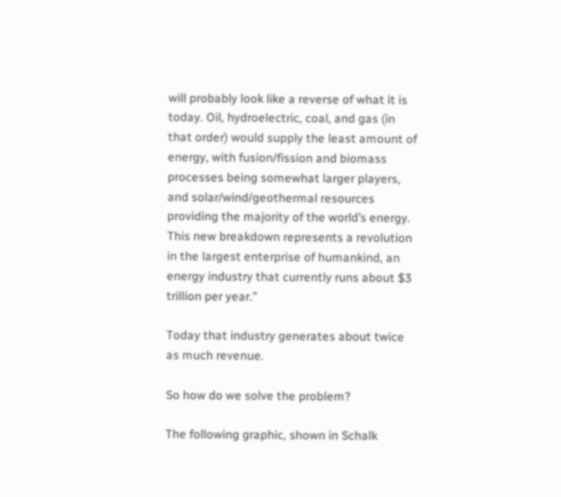will probably look like a reverse of what it is today. Oil, hydroelectric, coal, and gas (in that order) would supply the least amount of energy, with fusion/fission and biomass processes being somewhat larger players, and solar/wind/geothermal resources providing the majority of the world’s energy. This new breakdown represents a revolution in the largest enterprise of humankind, an energy industry that currently runs about $3 trillion per year.”

Today that industry generates about twice as much revenue.

So how do we solve the problem?

The following graphic, shown in Schalk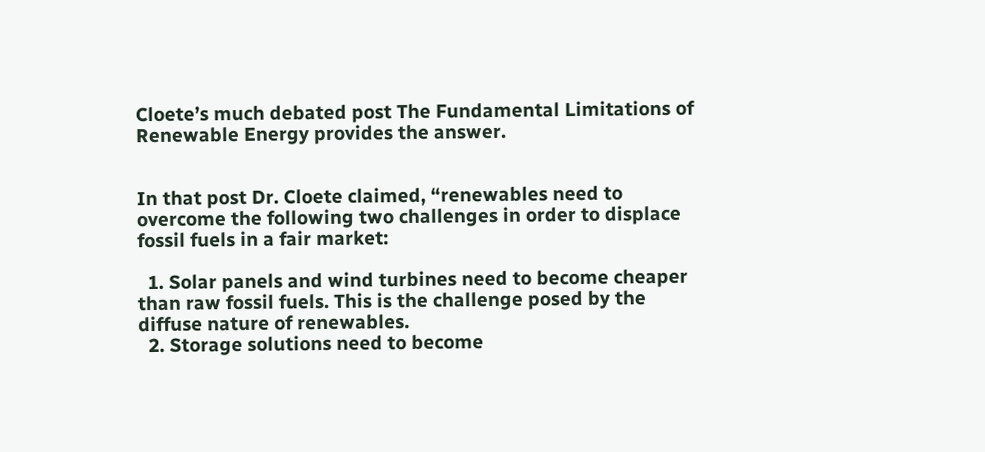Cloete’s much debated post The Fundamental Limitations of Renewable Energy provides the answer.


In that post Dr. Cloete claimed, “renewables need to overcome the following two challenges in order to displace fossil fuels in a fair market:

  1. Solar panels and wind turbines need to become cheaper than raw fossil fuels. This is the challenge posed by the diffuse nature of renewables.
  2. Storage solutions need to become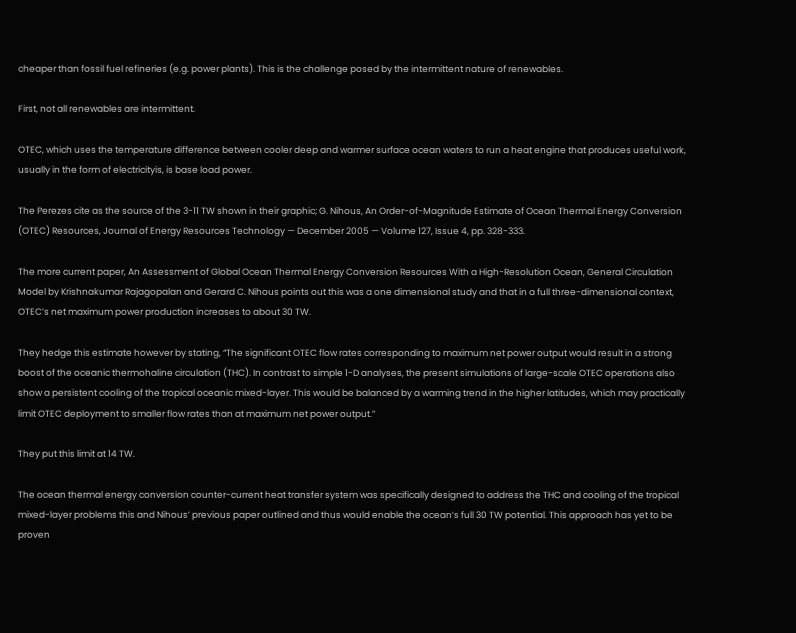cheaper than fossil fuel refineries (e.g. power plants). This is the challenge posed by the intermittent nature of renewables.

First, not all renewables are intermittent.

OTEC, which uses the temperature difference between cooler deep and warmer surface ocean waters to run a heat engine that produces useful work, usually in the form of electricityis, is base load power.

The Perezes cite as the source of the 3-11 TW shown in their graphic; G. Nihous, An Order-of-Magnitude Estimate of Ocean Thermal Energy Conversion (OTEC) Resources, Journal of Energy Resources Technology — December 2005 — Volume 127, Issue 4, pp. 328-333.

The more current paper, An Assessment of Global Ocean Thermal Energy Conversion Resources With a High-Resolution Ocean, General Circulation Model by Krishnakumar Rajagopalan and Gerard C. Nihous points out this was a one dimensional study and that in a full three-dimensional context, OTEC’s net maximum power production increases to about 30 TW.

They hedge this estimate however by stating, “The significant OTEC flow rates corresponding to maximum net power output would result in a strong boost of the oceanic thermohaline circulation (THC). In contrast to simple 1-D analyses, the present simulations of large-scale OTEC operations also show a persistent cooling of the tropical oceanic mixed-layer. This would be balanced by a warming trend in the higher latitudes, which may practically limit OTEC deployment to smaller flow rates than at maximum net power output.”

They put this limit at 14 TW.

The ocean thermal energy conversion counter-current heat transfer system was specifically designed to address the THC and cooling of the tropical mixed-layer problems this and Nihous’ previous paper outlined and thus would enable the ocean’s full 30 TW potential. This approach has yet to be proven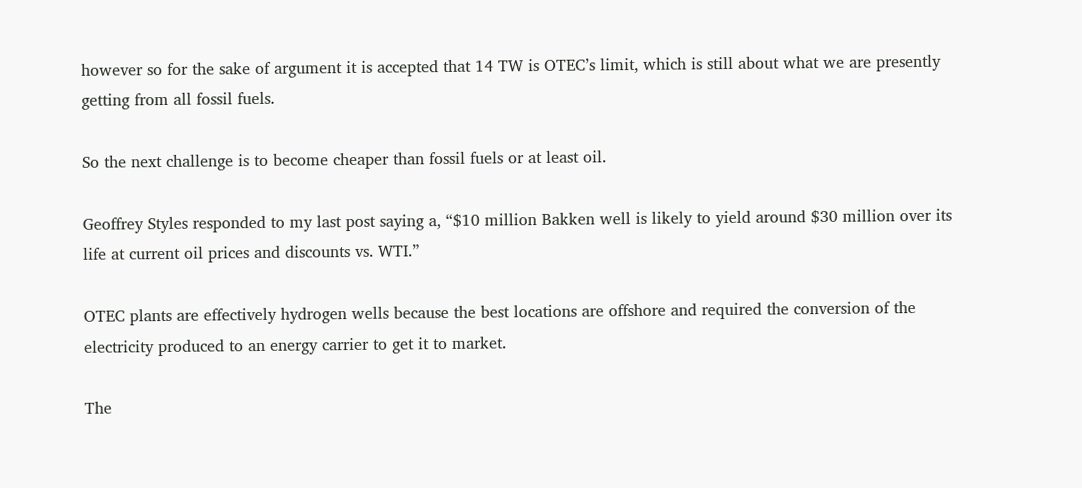however so for the sake of argument it is accepted that 14 TW is OTEC’s limit, which is still about what we are presently getting from all fossil fuels.

So the next challenge is to become cheaper than fossil fuels or at least oil.

Geoffrey Styles responded to my last post saying a, “$10 million Bakken well is likely to yield around $30 million over its life at current oil prices and discounts vs. WTI.”

OTEC plants are effectively hydrogen wells because the best locations are offshore and required the conversion of the electricity produced to an energy carrier to get it to market.

The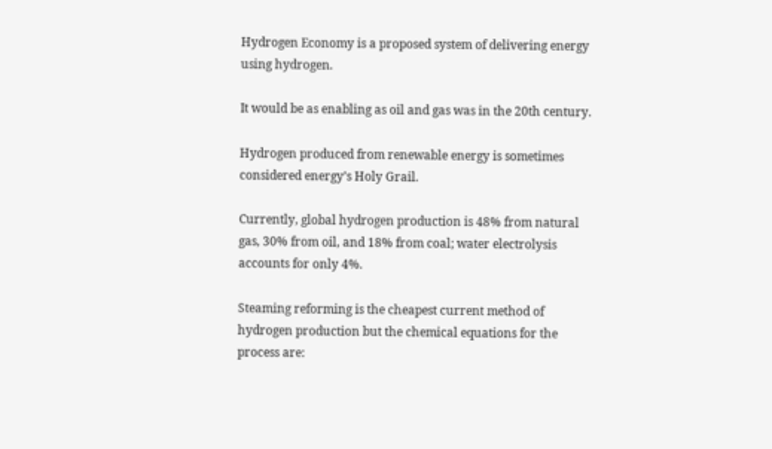Hydrogen Economy is a proposed system of delivering energy using hydrogen.

It would be as enabling as oil and gas was in the 20th century.

Hydrogen produced from renewable energy is sometimes considered energy’s Holy Grail.

Currently, global hydrogen production is 48% from natural gas, 30% from oil, and 18% from coal; water electrolysis accounts for only 4%.

Steaming reforming is the cheapest current method of hydrogen production but the chemical equations for the process are: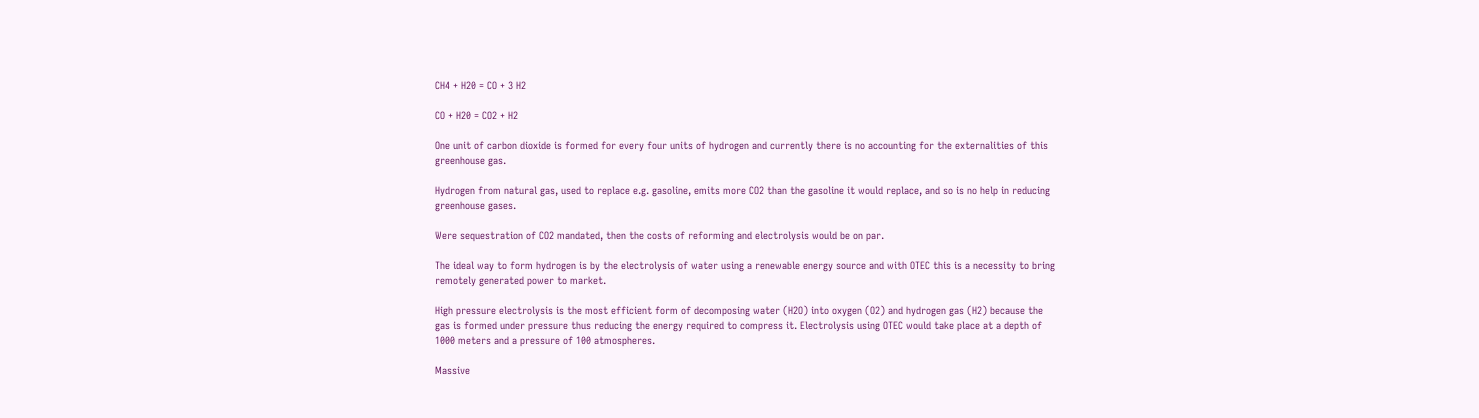CH4 + H20 = CO + 3 H2

CO + H20 = CO2 + H2

One unit of carbon dioxide is formed for every four units of hydrogen and currently there is no accounting for the externalities of this greenhouse gas.

Hydrogen from natural gas, used to replace e.g. gasoline, emits more CO2 than the gasoline it would replace, and so is no help in reducing greenhouse gases.

Were sequestration of CO2 mandated, then the costs of reforming and electrolysis would be on par.

The ideal way to form hydrogen is by the electrolysis of water using a renewable energy source and with OTEC this is a necessity to bring remotely generated power to market.

High pressure electrolysis is the most efficient form of decomposing water (H2O) into oxygen (O2) and hydrogen gas (H2) because the gas is formed under pressure thus reducing the energy required to compress it. Electrolysis using OTEC would take place at a depth of 1000 meters and a pressure of 100 atmospheres.

Massive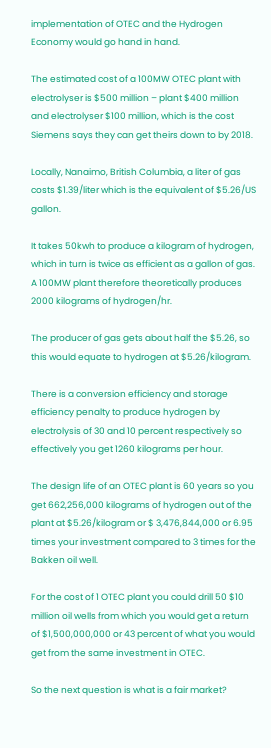implementation of OTEC and the Hydrogen Economy would go hand in hand.

The estimated cost of a 100MW OTEC plant with electrolyser is $500 million – plant $400 million and electrolyser $100 million, which is the cost Siemens says they can get theirs down to by 2018.

Locally, Nanaimo, British Columbia, a liter of gas costs $1.39/liter which is the equivalent of $5.26/US gallon.

It takes 50kwh to produce a kilogram of hydrogen, which in turn is twice as efficient as a gallon of gas. A 100MW plant therefore theoretically produces 2000 kilograms of hydrogen/hr.

The producer of gas gets about half the $5.26, so this would equate to hydrogen at $5.26/kilogram.

There is a conversion efficiency and storage efficiency penalty to produce hydrogen by electrolysis of 30 and 10 percent respectively so effectively you get 1260 kilograms per hour.

The design life of an OTEC plant is 60 years so you get 662,256,000 kilograms of hydrogen out of the plant at $5.26/kilogram or $ 3,476,844,000 or 6.95 times your investment compared to 3 times for the Bakken oil well.

For the cost of 1 OTEC plant you could drill 50 $10 million oil wells from which you would get a return of $1,500,000,000 or 43 percent of what you would get from the same investment in OTEC.

So the next question is what is a fair market?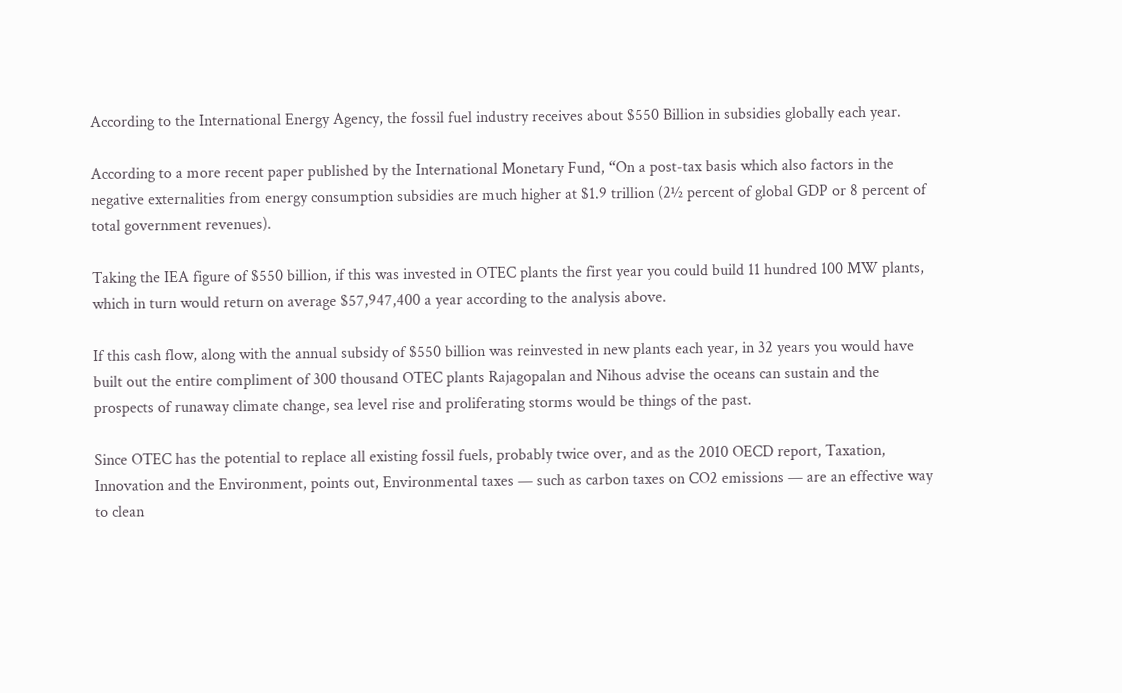According to the International Energy Agency, the fossil fuel industry receives about $550 Billion in subsidies globally each year.

According to a more recent paper published by the International Monetary Fund, “On a post-tax basis which also factors in the negative externalities from energy consumption subsidies are much higher at $1.9 trillion (2½ percent of global GDP or 8 percent of total government revenues).

Taking the IEA figure of $550 billion, if this was invested in OTEC plants the first year you could build 11 hundred 100 MW plants, which in turn would return on average $57,947,400 a year according to the analysis above.

If this cash flow, along with the annual subsidy of $550 billion was reinvested in new plants each year, in 32 years you would have built out the entire compliment of 300 thousand OTEC plants Rajagopalan and Nihous advise the oceans can sustain and the prospects of runaway climate change, sea level rise and proliferating storms would be things of the past.

Since OTEC has the potential to replace all existing fossil fuels, probably twice over, and as the 2010 OECD report, Taxation, Innovation and the Environment, points out, Environmental taxes — such as carbon taxes on CO2 emissions — are an effective way to clean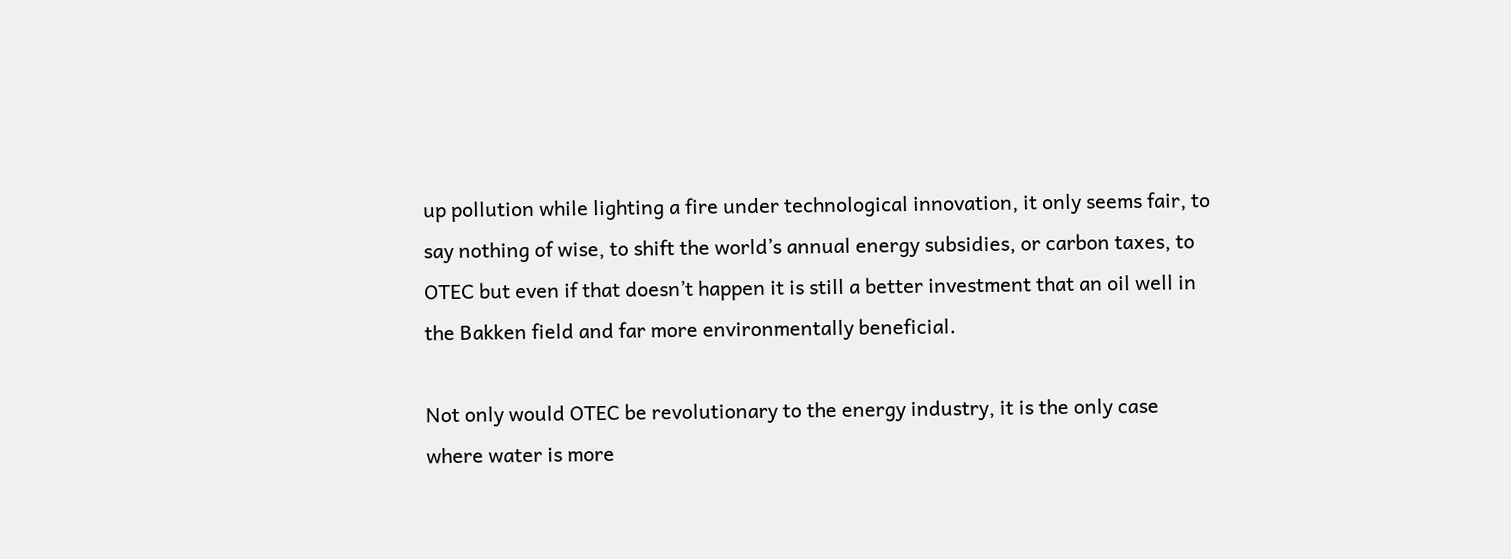up pollution while lighting a fire under technological innovation, it only seems fair, to say nothing of wise, to shift the world’s annual energy subsidies, or carbon taxes, to OTEC but even if that doesn’t happen it is still a better investment that an oil well in the Bakken field and far more environmentally beneficial.

Not only would OTEC be revolutionary to the energy industry, it is the only case where water is more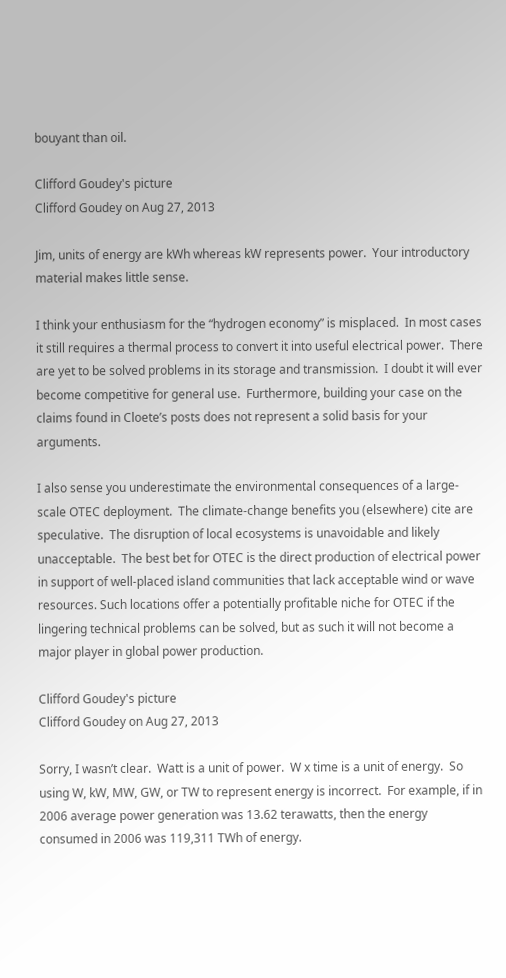bouyant than oil.

Clifford Goudey's picture
Clifford Goudey on Aug 27, 2013

Jim, units of energy are kWh whereas kW represents power.  Your introductory material makes little sense.

I think your enthusiasm for the “hydrogen economy” is misplaced.  In most cases it still requires a thermal process to convert it into useful electrical power.  There are yet to be solved problems in its storage and transmission.  I doubt it will ever become competitive for general use.  Furthermore, building your case on the claims found in Cloete’s posts does not represent a solid basis for your arguments.

I also sense you underestimate the environmental consequences of a large-scale OTEC deployment.  The climate-change benefits you (elsewhere) cite are speculative.  The disruption of local ecosystems is unavoidable and likely unacceptable.  The best bet for OTEC is the direct production of electrical power in support of well-placed island communities that lack acceptable wind or wave resources. Such locations offer a potentially profitable niche for OTEC if the lingering technical problems can be solved, but as such it will not become a major player in global power production.

Clifford Goudey's picture
Clifford Goudey on Aug 27, 2013

Sorry, I wasn’t clear.  Watt is a unit of power.  W x time is a unit of energy.  So using W, kW, MW, GW, or TW to represent energy is incorrect.  For example, if in 2006 average power generation was 13.62 terawatts, then the energy consumed in 2006 was 119,311 TWh of energy.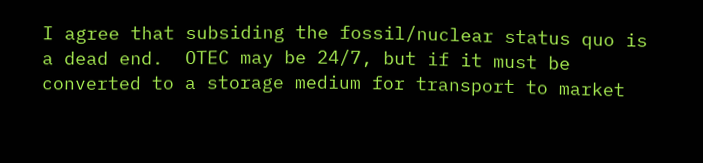I agree that subsiding the fossil/nuclear status quo is a dead end.  OTEC may be 24/7, but if it must be converted to a storage medium for transport to market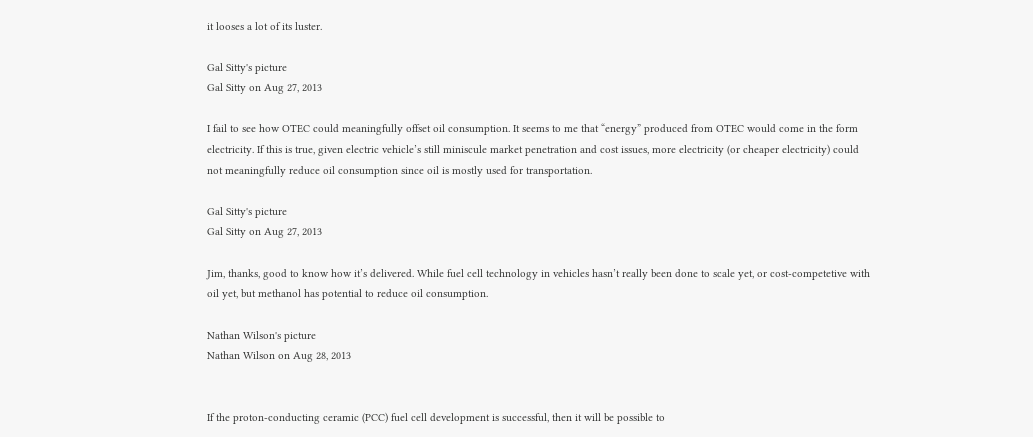it looses a lot of its luster.

Gal Sitty's picture
Gal Sitty on Aug 27, 2013

I fail to see how OTEC could meaningfully offset oil consumption. It seems to me that “energy” produced from OTEC would come in the form electricity. If this is true, given electric vehicle’s still miniscule market penetration and cost issues, more electricity (or cheaper electricity) could not meaningfully reduce oil consumption since oil is mostly used for transportation.

Gal Sitty's picture
Gal Sitty on Aug 27, 2013

Jim, thanks, good to know how it’s delivered. While fuel cell technology in vehicles hasn’t really been done to scale yet, or cost-competetive with oil yet, but methanol has potential to reduce oil consumption.

Nathan Wilson's picture
Nathan Wilson on Aug 28, 2013


If the proton-conducting ceramic (PCC) fuel cell development is successful, then it will be possible to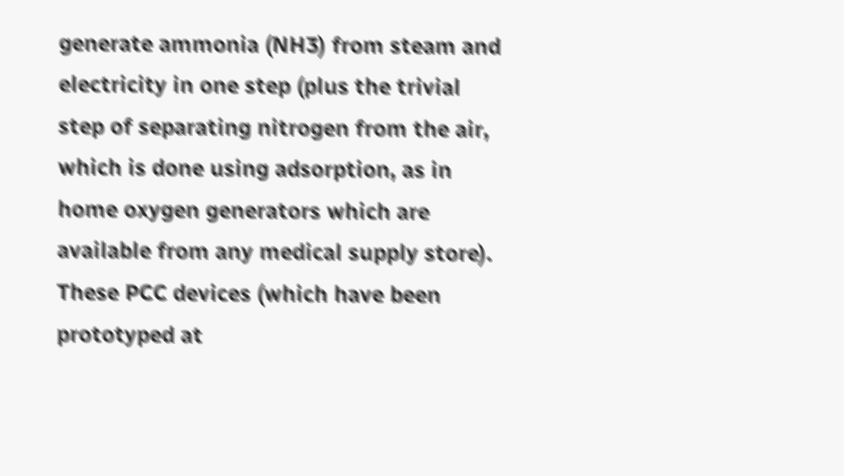generate ammonia (NH3) from steam and electricity in one step (plus the trivial step of separating nitrogen from the air, which is done using adsorption, as in home oxygen generators which are available from any medical supply store).  These PCC devices (which have been prototyped at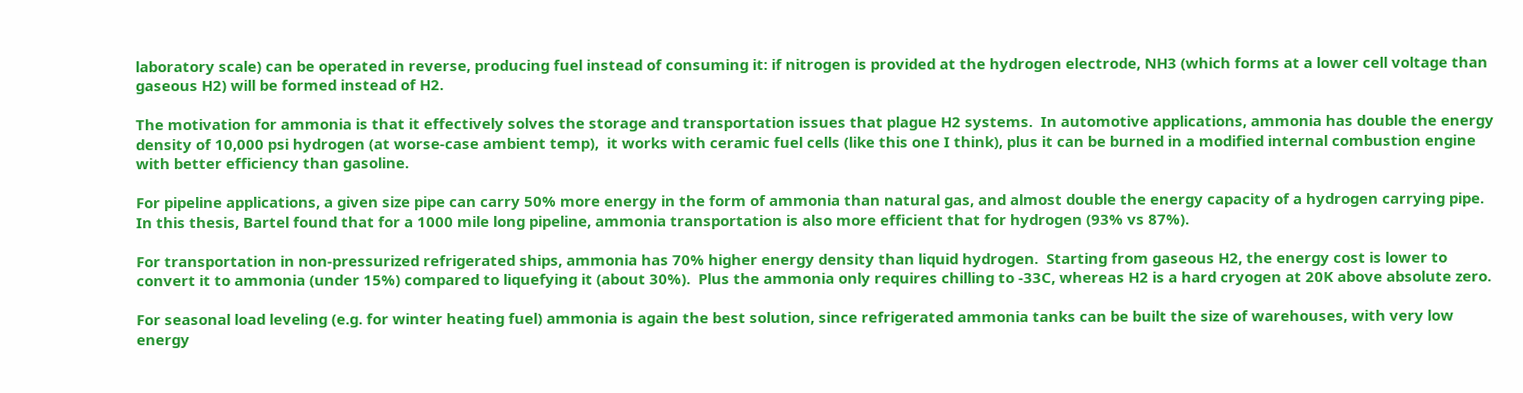laboratory scale) can be operated in reverse, producing fuel instead of consuming it: if nitrogen is provided at the hydrogen electrode, NH3 (which forms at a lower cell voltage than gaseous H2) will be formed instead of H2.

The motivation for ammonia is that it effectively solves the storage and transportation issues that plague H2 systems.  In automotive applications, ammonia has double the energy density of 10,000 psi hydrogen (at worse-case ambient temp),  it works with ceramic fuel cells (like this one I think), plus it can be burned in a modified internal combustion engine with better efficiency than gasoline.

For pipeline applications, a given size pipe can carry 50% more energy in the form of ammonia than natural gas, and almost double the energy capacity of a hydrogen carrying pipe.  In this thesis, Bartel found that for a 1000 mile long pipeline, ammonia transportation is also more efficient that for hydrogen (93% vs 87%).

For transportation in non-pressurized refrigerated ships, ammonia has 70% higher energy density than liquid hydrogen.  Starting from gaseous H2, the energy cost is lower to convert it to ammonia (under 15%) compared to liquefying it (about 30%).  Plus the ammonia only requires chilling to -33C, whereas H2 is a hard cryogen at 20K above absolute zero.

For seasonal load leveling (e.g. for winter heating fuel) ammonia is again the best solution, since refrigerated ammonia tanks can be built the size of warehouses, with very low energy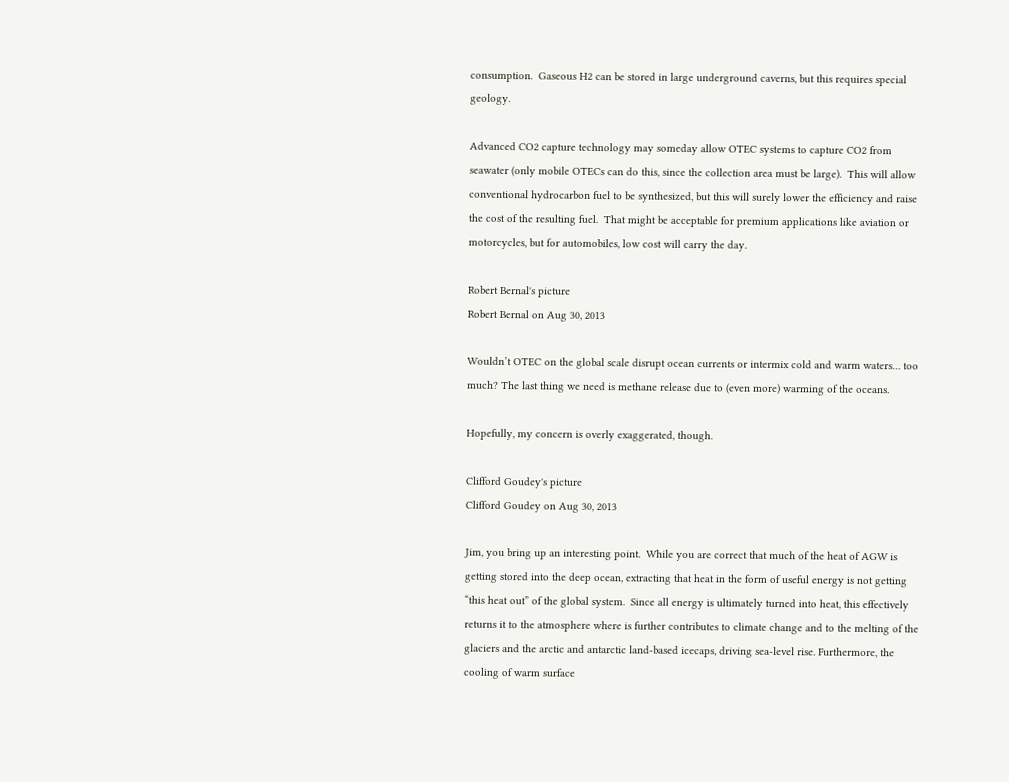consumption.  Gaseous H2 can be stored in large underground caverns, but this requires special geology.

Advanced CO2 capture technology may someday allow OTEC systems to capture CO2 from seawater (only mobile OTECs can do this, since the collection area must be large).  This will allow conventional hydrocarbon fuel to be synthesized, but this will surely lower the efficiency and raise the cost of the resulting fuel.  That might be acceptable for premium applications like aviation or motorcycles, but for automobiles, low cost will carry the day.

Robert Bernal's picture
Robert Bernal on Aug 30, 2013

Wouldn’t OTEC on the global scale disrupt ocean currents or intermix cold and warm waters… too much? The last thing we need is methane release due to (even more) warming of the oceans.

Hopefully, my concern is overly exaggerated, though.

Clifford Goudey's picture
Clifford Goudey on Aug 30, 2013

Jim, you bring up an interesting point.  While you are correct that much of the heat of AGW is getting stored into the deep ocean, extracting that heat in the form of useful energy is not getting “this heat out” of the global system.  Since all energy is ultimately turned into heat, this effectively returns it to the atmosphere where is further contributes to climate change and to the melting of the glaciers and the arctic and antarctic land-based icecaps, driving sea-level rise. Furthermore, the cooling of warm surface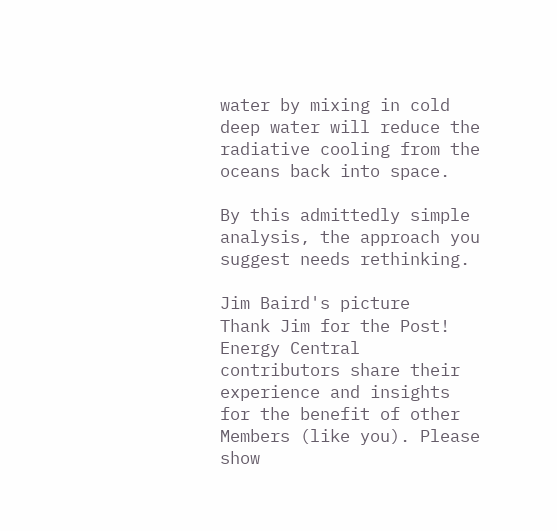water by mixing in cold deep water will reduce the radiative cooling from the oceans back into space.

By this admittedly simple analysis, the approach you suggest needs rethinking.

Jim Baird's picture
Thank Jim for the Post!
Energy Central contributors share their experience and insights for the benefit of other Members (like you). Please show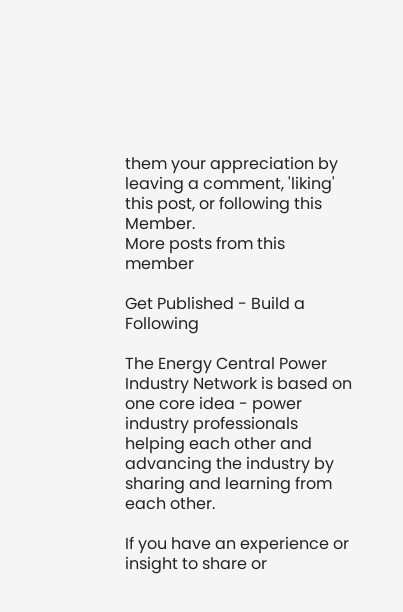them your appreciation by leaving a comment, 'liking' this post, or following this Member.
More posts from this member

Get Published - Build a Following

The Energy Central Power Industry Network is based on one core idea - power industry professionals helping each other and advancing the industry by sharing and learning from each other.

If you have an experience or insight to share or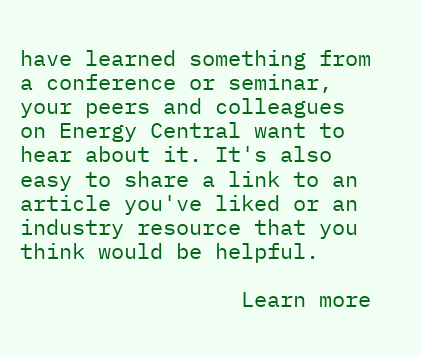have learned something from a conference or seminar, your peers and colleagues on Energy Central want to hear about it. It's also easy to share a link to an article you've liked or an industry resource that you think would be helpful.

                 Learn more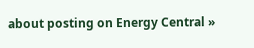about posting on Energy Central »